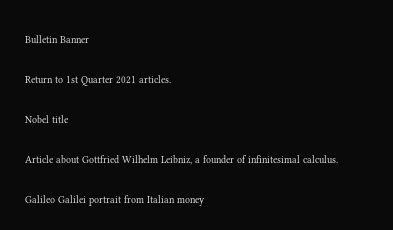Bulletin Banner

Return to 1st Quarter 2021 articles.

Nobel title

Article about Gottfried Wilhelm Leibniz, a founder of infinitesimal calculus.

Galileo Galilei portrait from Italian money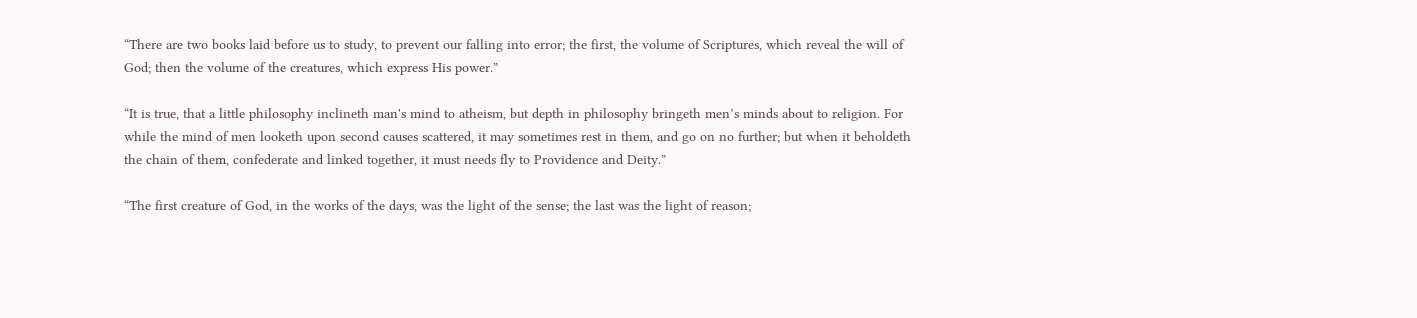“There are two books laid before us to study, to prevent our falling into error; the first, the volume of Scriptures, which reveal the will of God; then the volume of the creatures, which express His power.”

“It is true, that a little philosophy inclineth man's mind to atheism, but depth in philosophy bringeth men’s minds about to religion. For while the mind of men looketh upon second causes scattered, it may sometimes rest in them, and go on no further; but when it beholdeth the chain of them, confederate and linked together, it must needs fly to Providence and Deity.”

“The first creature of God, in the works of the days, was the light of the sense; the last was the light of reason;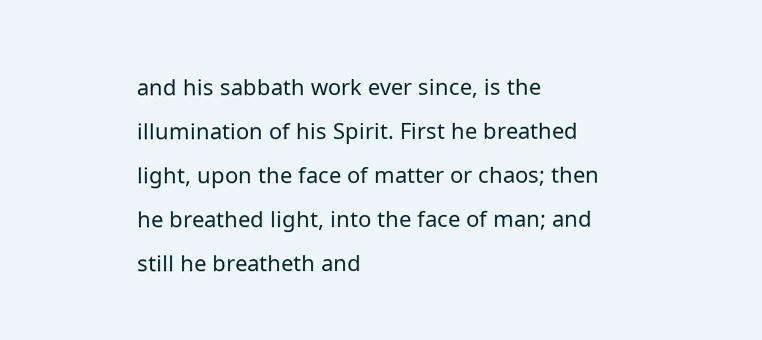and his sabbath work ever since, is the illumination of his Spirit. First he breathed light, upon the face of matter or chaos; then he breathed light, into the face of man; and still he breatheth and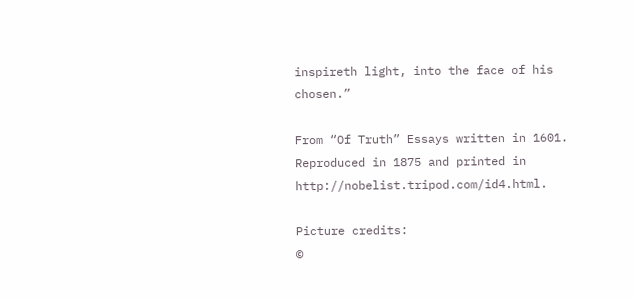inspireth light, into the face of his chosen.”

From “Of Truth” Essays written in 1601. Reproduced in 1875 and printed in http://nobelist.tripod.com/id4.html.

Picture credits:
©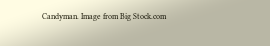Candyman. Image from Big Stock.com